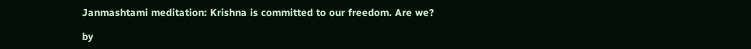Janmashtami meditation: Krishna is committed to our freedom. Are we?

by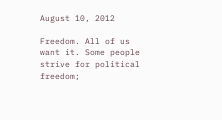August 10, 2012

Freedom. All of us want it. Some people strive for political freedom;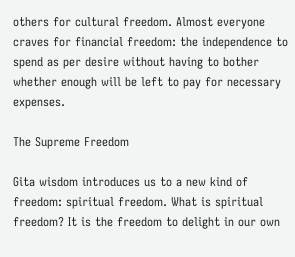others for cultural freedom. Almost everyone craves for financial freedom: the independence to spend as per desire without having to bother whether enough will be left to pay for necessary expenses.

The Supreme Freedom

Gita wisdom introduces us to a new kind of freedom: spiritual freedom. What is spiritual freedom? It is the freedom to delight in our own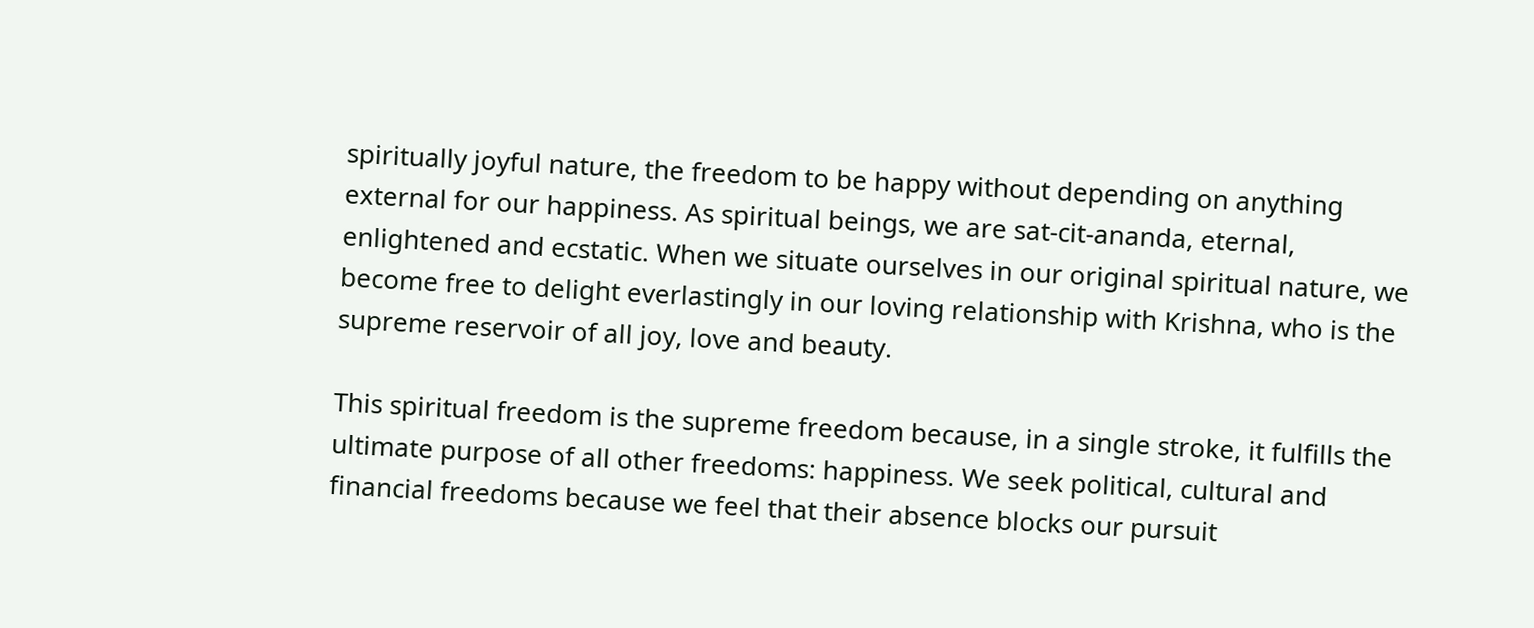spiritually joyful nature, the freedom to be happy without depending on anything external for our happiness. As spiritual beings, we are sat-cit-ananda, eternal, enlightened and ecstatic. When we situate ourselves in our original spiritual nature, we become free to delight everlastingly in our loving relationship with Krishna, who is the supreme reservoir of all joy, love and beauty.

This spiritual freedom is the supreme freedom because, in a single stroke, it fulfills the ultimate purpose of all other freedoms: happiness. We seek political, cultural and financial freedoms because we feel that their absence blocks our pursuit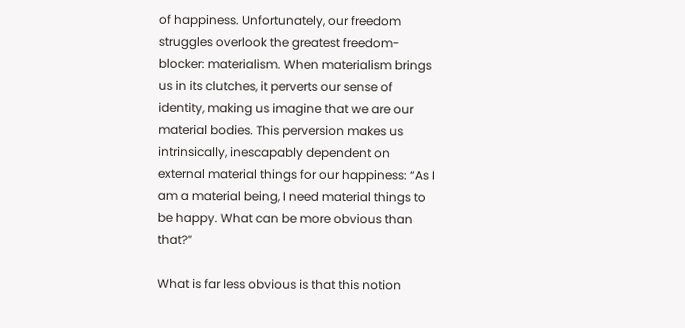of happiness. Unfortunately, our freedom struggles overlook the greatest freedom-blocker: materialism. When materialism brings us in its clutches, it perverts our sense of identity, making us imagine that we are our material bodies. This perversion makes us intrinsically, inescapably dependent on external material things for our happiness: “As I am a material being, I need material things to be happy. What can be more obvious than that?”

What is far less obvious is that this notion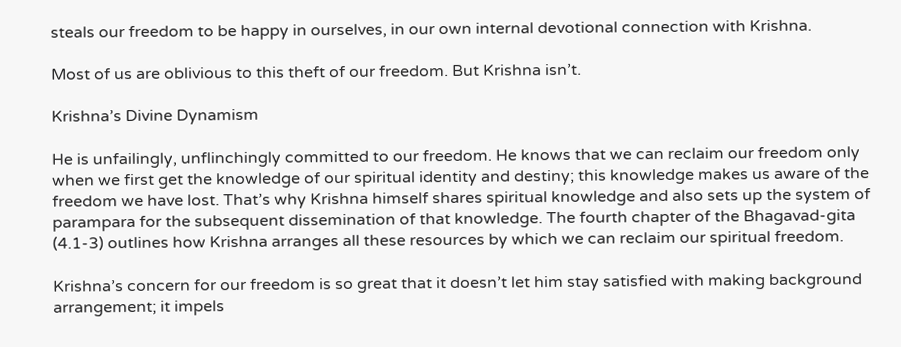steals our freedom to be happy in ourselves, in our own internal devotional connection with Krishna.

Most of us are oblivious to this theft of our freedom. But Krishna isn’t.

Krishna’s Divine Dynamism

He is unfailingly, unflinchingly committed to our freedom. He knows that we can reclaim our freedom only when we first get the knowledge of our spiritual identity and destiny; this knowledge makes us aware of the freedom we have lost. That’s why Krishna himself shares spiritual knowledge and also sets up the system of parampara for the subsequent dissemination of that knowledge. The fourth chapter of the Bhagavad-gita (4.1-3) outlines how Krishna arranges all these resources by which we can reclaim our spiritual freedom.

Krishna’s concern for our freedom is so great that it doesn’t let him stay satisfied with making background arrangement; it impels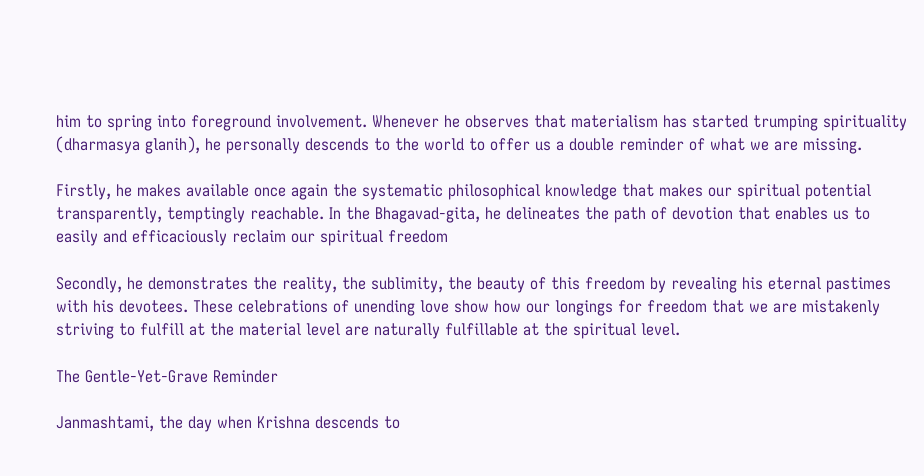him to spring into foreground involvement. Whenever he observes that materialism has started trumping spirituality (dharmasya glanih), he personally descends to the world to offer us a double reminder of what we are missing.

Firstly, he makes available once again the systematic philosophical knowledge that makes our spiritual potential transparently, temptingly reachable. In the Bhagavad-gita, he delineates the path of devotion that enables us to easily and efficaciously reclaim our spiritual freedom

Secondly, he demonstrates the reality, the sublimity, the beauty of this freedom by revealing his eternal pastimes with his devotees. These celebrations of unending love show how our longings for freedom that we are mistakenly striving to fulfill at the material level are naturally fulfillable at the spiritual level.

The Gentle-Yet-Grave Reminder

Janmashtami, the day when Krishna descends to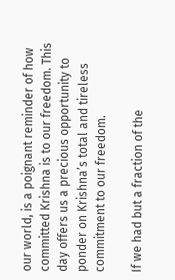our world, is a poignant reminder of how committed Krishna is to our freedom. This day offers us a precious opportunity to ponder on Krishna’s total and tireless commitment to our freedom.

If we had but a fraction of the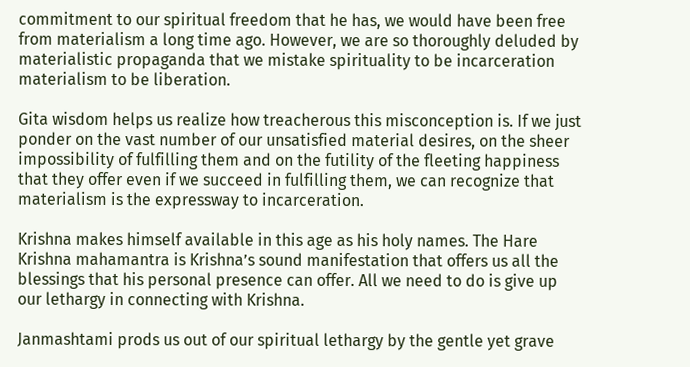commitment to our spiritual freedom that he has, we would have been free from materialism a long time ago. However, we are so thoroughly deluded by materialistic propaganda that we mistake spirituality to be incarceration materialism to be liberation.

Gita wisdom helps us realize how treacherous this misconception is. If we just ponder on the vast number of our unsatisfied material desires, on the sheer impossibility of fulfilling them and on the futility of the fleeting happiness that they offer even if we succeed in fulfilling them, we can recognize that materialism is the expressway to incarceration.

Krishna makes himself available in this age as his holy names. The Hare Krishna mahamantra is Krishna’s sound manifestation that offers us all the blessings that his personal presence can offer. All we need to do is give up our lethargy in connecting with Krishna.

Janmashtami prods us out of our spiritual lethargy by the gentle yet grave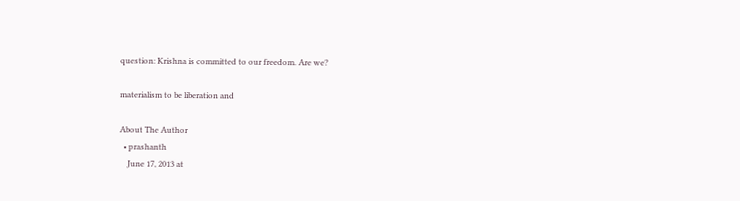question: Krishna is committed to our freedom. Are we?

materialism to be liberation and

About The Author
  • prashanth
    June 17, 2013 at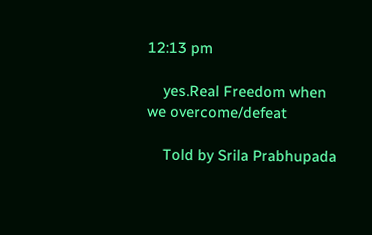12:13 pm

    yes.Real Freedom when we overcome/defeat

    Told by Srila Prabhupada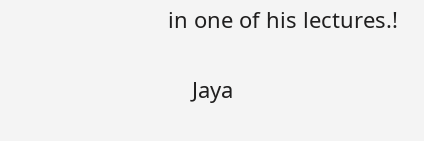in one of his lectures.!

    Jaya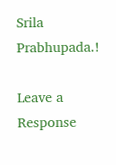Srila Prabhupada.!

Leave a Response